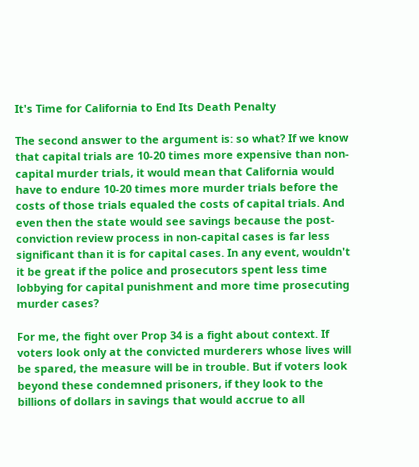It's Time for California to End Its Death Penalty

The second answer to the argument is: so what? If we know that capital trials are 10-20 times more expensive than non-capital murder trials, it would mean that California would have to endure 10-20 times more murder trials before the costs of those trials equaled the costs of capital trials. And even then the state would see savings because the post-conviction review process in non-capital cases is far less significant than it is for capital cases. In any event, wouldn't it be great if the police and prosecutors spent less time lobbying for capital punishment and more time prosecuting murder cases?

For me, the fight over Prop 34 is a fight about context. If voters look only at the convicted murderers whose lives will be spared, the measure will be in trouble. But if voters look beyond these condemned prisoners, if they look to the billions of dollars in savings that would accrue to all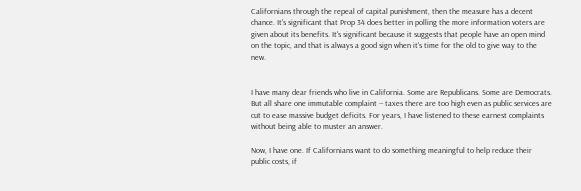Californians through the repeal of capital punishment, then the measure has a decent chance. It's significant that Prop 34 does better in polling the more information voters are given about its benefits. It's significant because it suggests that people have an open mind on the topic, and that is always a good sign when it's time for the old to give way to the new.


I have many dear friends who live in California. Some are Republicans. Some are Democrats. But all share one immutable complaint -- taxes there are too high even as public services are cut to ease massive budget deficits. For years, I have listened to these earnest complaints without being able to muster an answer.

Now, I have one. If Californians want to do something meaningful to help reduce their public costs, if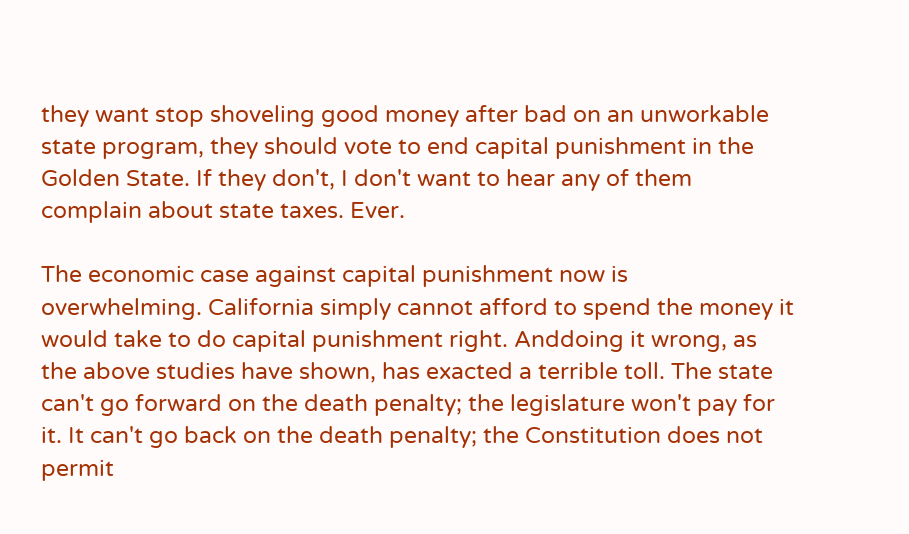they want stop shoveling good money after bad on an unworkable state program, they should vote to end capital punishment in the Golden State. If they don't, I don't want to hear any of them complain about state taxes. Ever.

The economic case against capital punishment now is overwhelming. California simply cannot afford to spend the money it would take to do capital punishment right. Anddoing it wrong, as the above studies have shown, has exacted a terrible toll. The state can't go forward on the death penalty; the legislature won't pay for it. It can't go back on the death penalty; the Constitution does not permit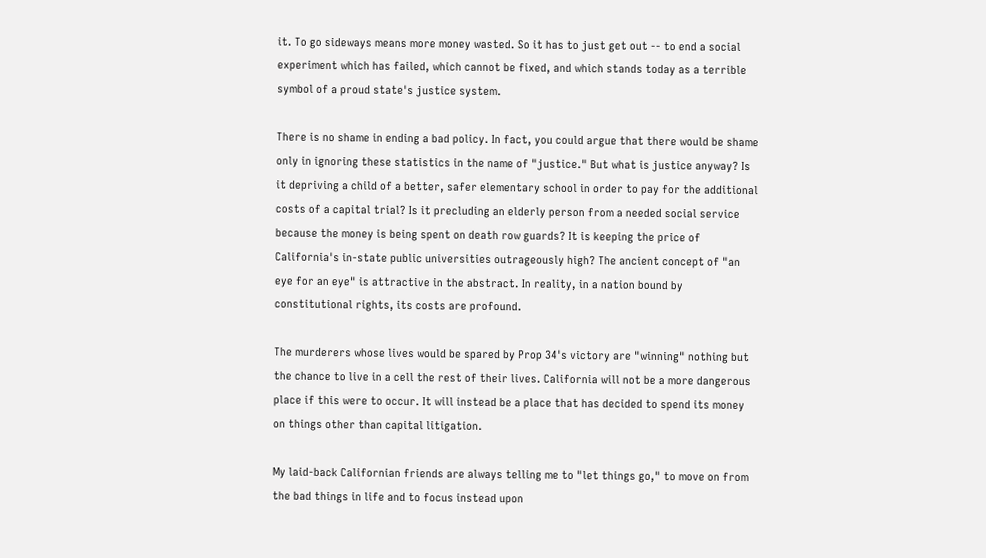it. To go sideways means more money wasted. So it has to just get out -- to end a social experiment which has failed, which cannot be fixed, and which stands today as a terrible symbol of a proud state's justice system.

There is no shame in ending a bad policy. In fact, you could argue that there would be shame only in ignoring these statistics in the name of "justice." But what is justice anyway? Is it depriving a child of a better, safer elementary school in order to pay for the additional costs of a capital trial? Is it precluding an elderly person from a needed social service because the money is being spent on death row guards? It is keeping the price of California's in-state public universities outrageously high? The ancient concept of "an eye for an eye" is attractive in the abstract. In reality, in a nation bound by constitutional rights, its costs are profound.

The murderers whose lives would be spared by Prop 34's victory are "winning" nothing but the chance to live in a cell the rest of their lives. California will not be a more dangerous place if this were to occur. It will instead be a place that has decided to spend its money on things other than capital litigation.

My laid-back Californian friends are always telling me to "let things go," to move on from the bad things in life and to focus instead upon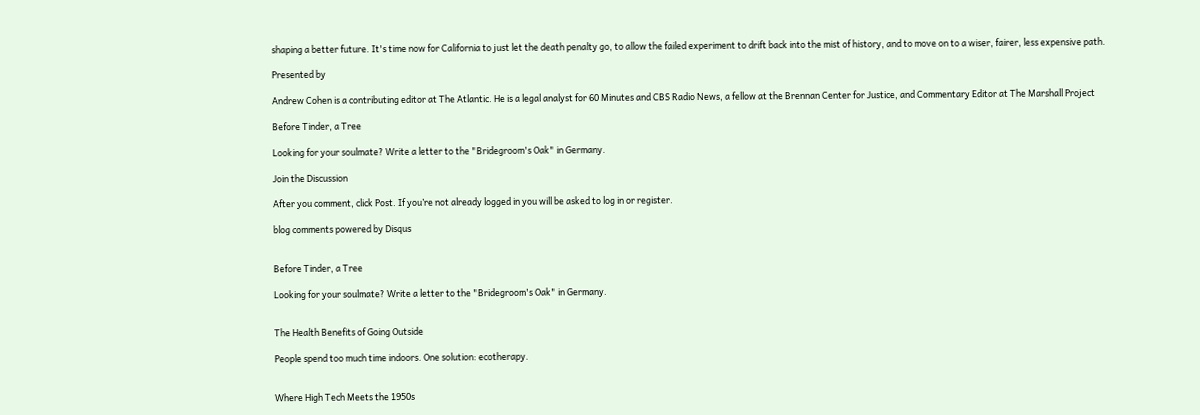shaping a better future. It's time now for California to just let the death penalty go, to allow the failed experiment to drift back into the mist of history, and to move on to a wiser, fairer, less expensive path.

Presented by

Andrew Cohen is a contributing editor at The Atlantic. He is a legal analyst for 60 Minutes and CBS Radio News, a fellow at the Brennan Center for Justice, and Commentary Editor at The Marshall Project

Before Tinder, a Tree

Looking for your soulmate? Write a letter to the "Bridegroom's Oak" in Germany.

Join the Discussion

After you comment, click Post. If you’re not already logged in you will be asked to log in or register.

blog comments powered by Disqus


Before Tinder, a Tree

Looking for your soulmate? Write a letter to the "Bridegroom's Oak" in Germany.


The Health Benefits of Going Outside

People spend too much time indoors. One solution: ecotherapy.


Where High Tech Meets the 1950s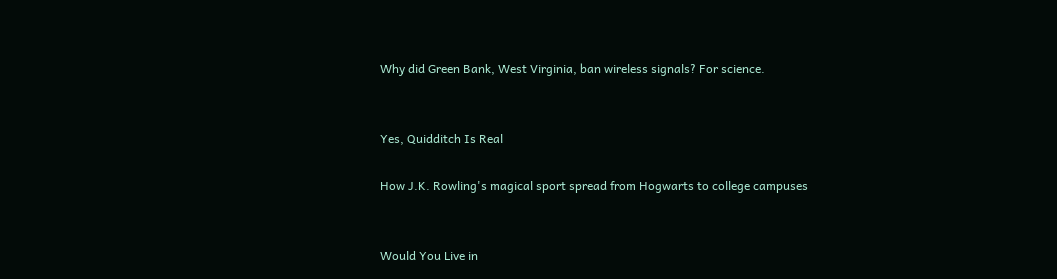Why did Green Bank, West Virginia, ban wireless signals? For science.


Yes, Quidditch Is Real

How J.K. Rowling's magical sport spread from Hogwarts to college campuses


Would You Live in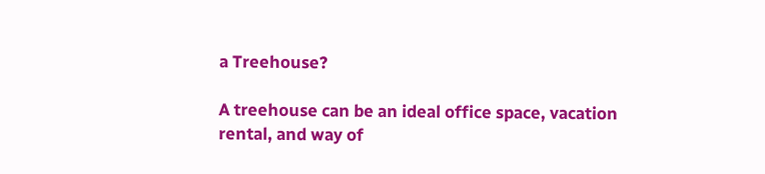a Treehouse?

A treehouse can be an ideal office space, vacation rental, and way of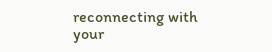reconnecting with your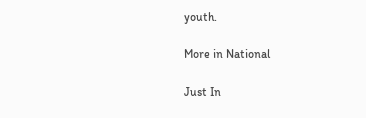youth.

More in National

Just In